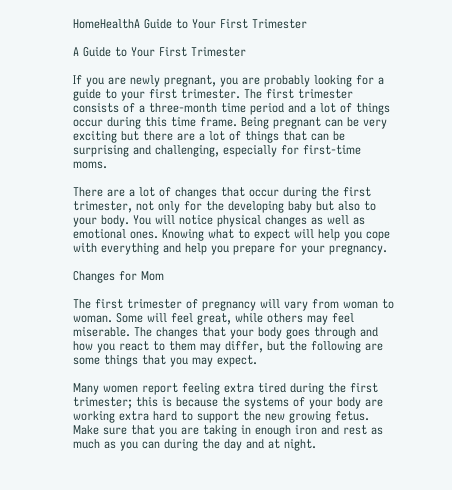HomeHealthA Guide to Your First Trimester

A Guide to Your First Trimester

If you are newly pregnant, you are probably looking for a guide to your first trimester. The first trimester consists of a three-month time period and a lot of things occur during this time frame. Being pregnant can be very exciting but there are a lot of things that can be surprising and challenging, especially for first-time moms.

There are a lot of changes that occur during the first trimester, not only for the developing baby but also to your body. You will notice physical changes as well as emotional ones. Knowing what to expect will help you cope with everything and help you prepare for your pregnancy.

Changes for Mom

The first trimester of pregnancy will vary from woman to woman. Some will feel great, while others may feel miserable. The changes that your body goes through and how you react to them may differ, but the following are some things that you may expect.

Many women report feeling extra tired during the first trimester; this is because the systems of your body are working extra hard to support the new growing fetus. Make sure that you are taking in enough iron and rest as much as you can during the day and at night.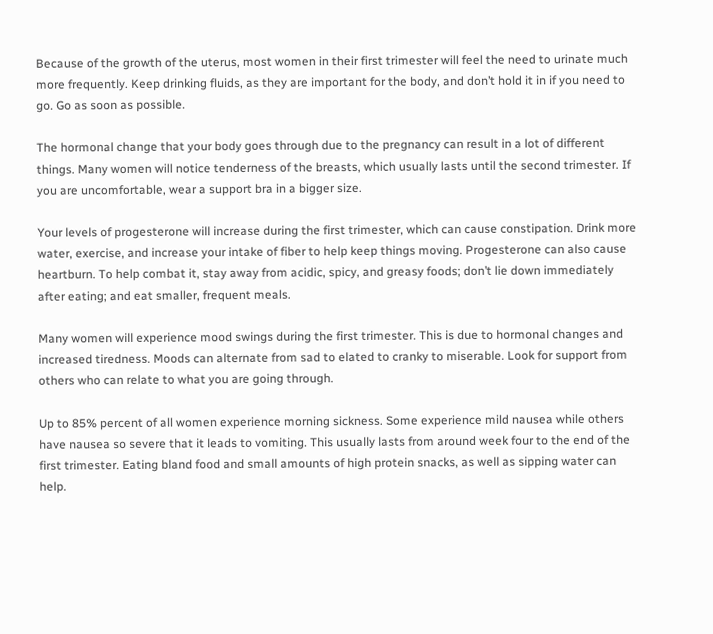Because of the growth of the uterus, most women in their first trimester will feel the need to urinate much more frequently. Keep drinking fluids, as they are important for the body, and don’t hold it in if you need to go. Go as soon as possible.

The hormonal change that your body goes through due to the pregnancy can result in a lot of different things. Many women will notice tenderness of the breasts, which usually lasts until the second trimester. If you are uncomfortable, wear a support bra in a bigger size.

Your levels of progesterone will increase during the first trimester, which can cause constipation. Drink more water, exercise, and increase your intake of fiber to help keep things moving. Progesterone can also cause heartburn. To help combat it, stay away from acidic, spicy, and greasy foods; don’t lie down immediately after eating; and eat smaller, frequent meals.

Many women will experience mood swings during the first trimester. This is due to hormonal changes and increased tiredness. Moods can alternate from sad to elated to cranky to miserable. Look for support from others who can relate to what you are going through.

Up to 85% percent of all women experience morning sickness. Some experience mild nausea while others have nausea so severe that it leads to vomiting. This usually lasts from around week four to the end of the first trimester. Eating bland food and small amounts of high protein snacks, as well as sipping water can help.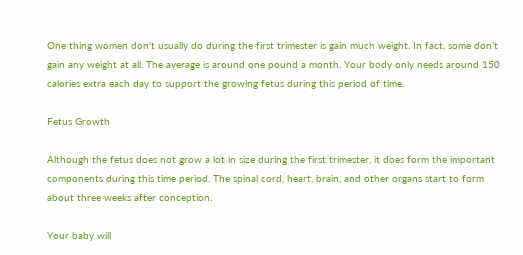One thing women don’t usually do during the first trimester is gain much weight. In fact, some don’t gain any weight at all. The average is around one pound a month. Your body only needs around 150 calories extra each day to support the growing fetus during this period of time.

Fetus Growth

Although the fetus does not grow a lot in size during the first trimester, it does form the important components during this time period. The spinal cord, heart, brain, and other organs start to form about three weeks after conception.

Your baby will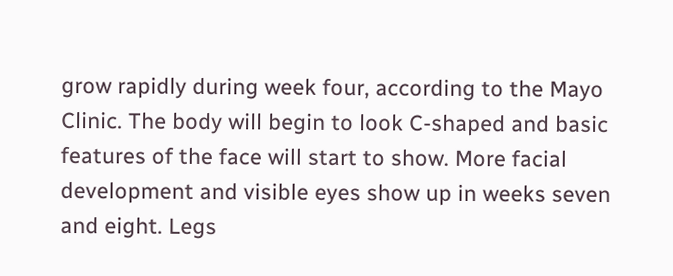grow rapidly during week four, according to the Mayo Clinic. The body will begin to look C-shaped and basic features of the face will start to show. More facial development and visible eyes show up in weeks seven and eight. Legs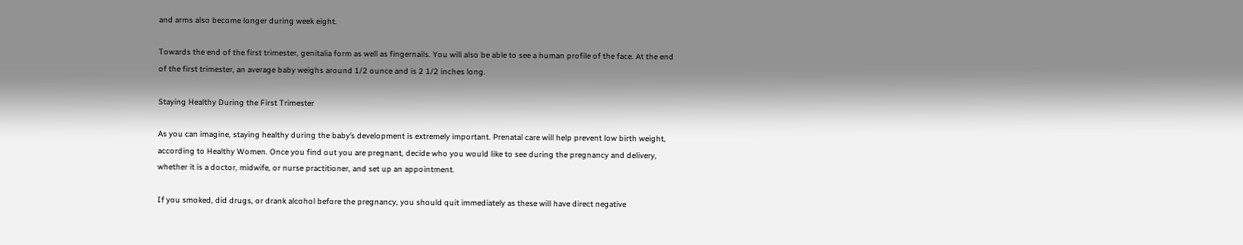and arms also become longer during week eight.

Towards the end of the first trimester, genitalia form as well as fingernails. You will also be able to see a human profile of the face. At the end of the first trimester, an average baby weighs around 1/2 ounce and is 2 1/2 inches long.

Staying Healthy During the First Trimester

As you can imagine, staying healthy during the baby’s development is extremely important. Prenatal care will help prevent low birth weight, according to Healthy Women. Once you find out you are pregnant, decide who you would like to see during the pregnancy and delivery, whether it is a doctor, midwife, or nurse practitioner, and set up an appointment.

If you smoked, did drugs, or drank alcohol before the pregnancy, you should quit immediately as these will have direct negative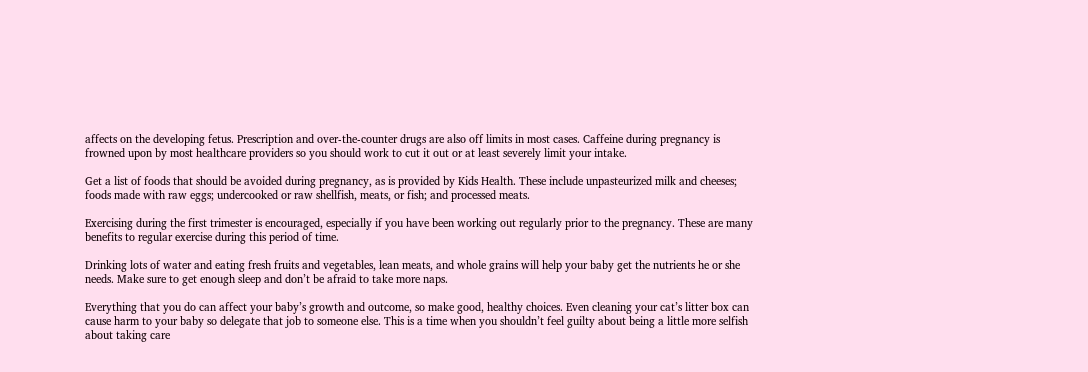affects on the developing fetus. Prescription and over-the-counter drugs are also off limits in most cases. Caffeine during pregnancy is frowned upon by most healthcare providers so you should work to cut it out or at least severely limit your intake.

Get a list of foods that should be avoided during pregnancy, as is provided by Kids Health. These include unpasteurized milk and cheeses; foods made with raw eggs; undercooked or raw shellfish, meats, or fish; and processed meats.

Exercising during the first trimester is encouraged, especially if you have been working out regularly prior to the pregnancy. These are many benefits to regular exercise during this period of time.

Drinking lots of water and eating fresh fruits and vegetables, lean meats, and whole grains will help your baby get the nutrients he or she needs. Make sure to get enough sleep and don’t be afraid to take more naps.

Everything that you do can affect your baby’s growth and outcome, so make good, healthy choices. Even cleaning your cat’s litter box can cause harm to your baby so delegate that job to someone else. This is a time when you shouldn’t feel guilty about being a little more selfish about taking care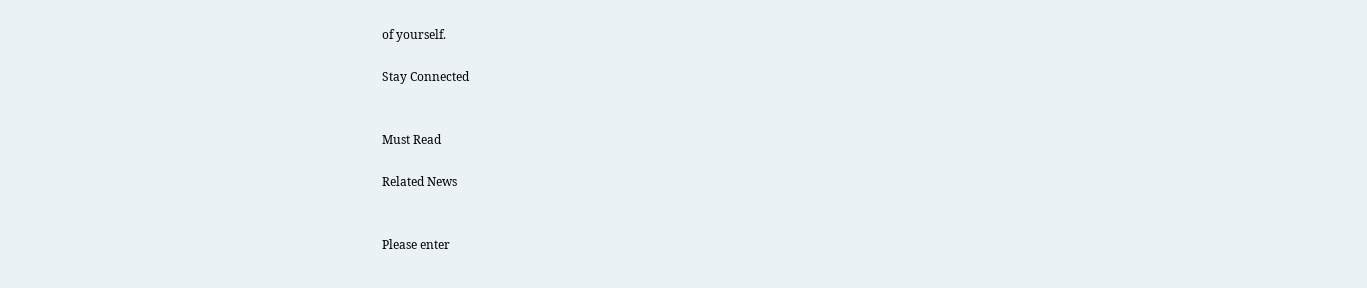of yourself.

Stay Connected


Must Read

Related News


Please enter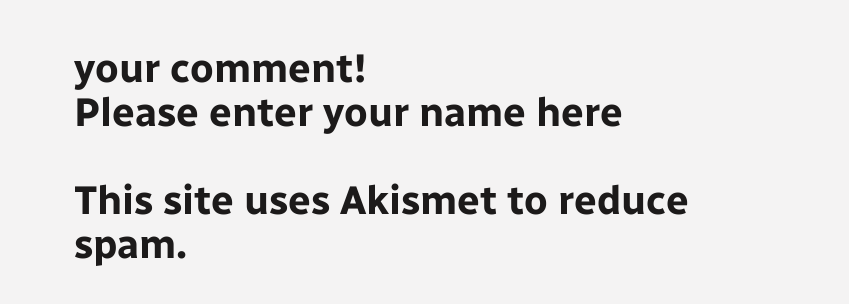your comment!
Please enter your name here

This site uses Akismet to reduce spam.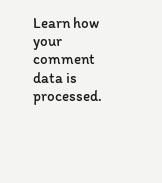Learn how your comment data is processed.